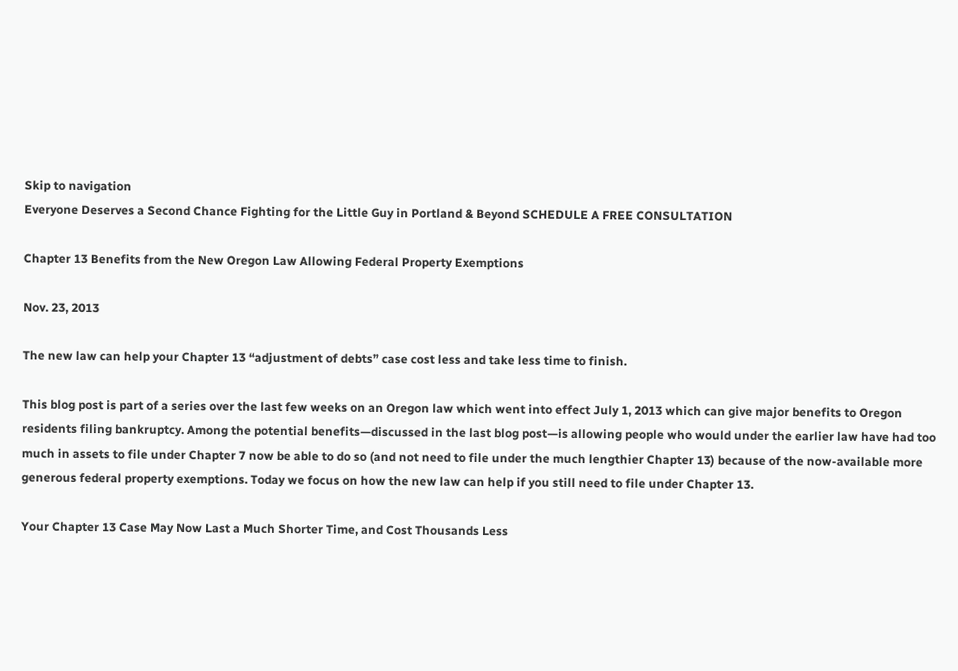Skip to navigation
Everyone Deserves a Second Chance Fighting for the Little Guy in Portland & Beyond SCHEDULE A FREE CONSULTATION

Chapter 13 Benefits from the New Oregon Law Allowing Federal Property Exemptions

Nov. 23, 2013

The new law can help your Chapter 13 “adjustment of debts” case cost less and take less time to finish.

This blog post is part of a series over the last few weeks on an Oregon law which went into effect July 1, 2013 which can give major benefits to Oregon residents filing bankruptcy. Among the potential benefits—discussed in the last blog post—is allowing people who would under the earlier law have had too much in assets to file under Chapter 7 now be able to do so (and not need to file under the much lengthier Chapter 13) because of the now-available more generous federal property exemptions. Today we focus on how the new law can help if you still need to file under Chapter 13.

Your Chapter 13 Case May Now Last a Much Shorter Time, and Cost Thousands Less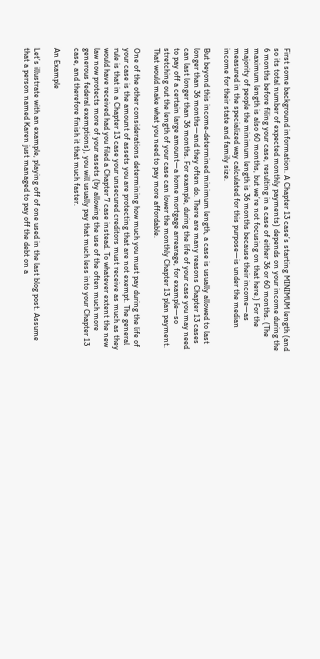First some background information. A Chapter 13 case’s starting MINIMUM length (and so its total number of expected monthly payments) depends on your income during the 6 months before filing your case, resulting in a case of either 36 or 60 months. (The maximum length is also 60 months, but we’re not focusing on that here.) For the majority of people the minimum length is 36 months because their income—as measured in the specialized way calculated for this purpose—is under the median income for their state and family size.

But beyond this income-determined minimum length, a case is usually allowed to last longer than 36 months—and they often do. There are many reasons Chapter 13 cases can last longer than 36 months. For example, during the life of your case you may need to pay off a certain large amount—a home mortgage arrearage, for example—so stretching out the length of your case can lower the monthly Chapter 13 plan payment. That would make what you need to pay more affordable.

One of the other considerations determining how much you must pay during the life of your case is the amount of assets you are protecting that are not exempt. The general rule is that in a Chapter 13 case your unsecured creditors must receive as much as they would have received had you filed a Chapter 7 case instead. To whatever extent the new law now protects more of your assets (by allowing the use of the often much more generous federal exemptions), you will usually pay that much less into your Chapter 13 case, and therefore finish it that much faster.

An Example

Let’s illustrate with an example, playing off of one used in the last blog post. Assume that a person named Karen just managed to pay off the debt on a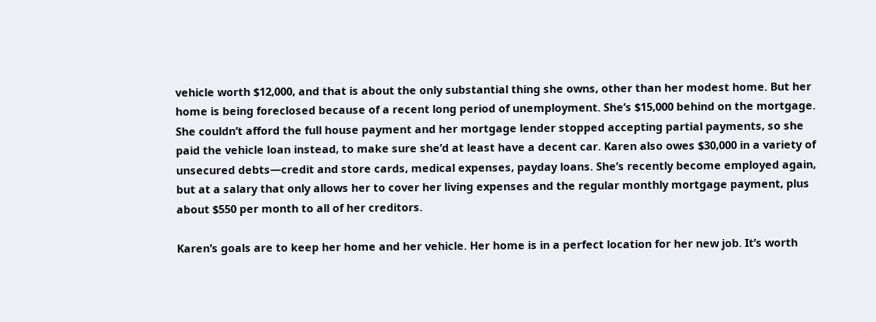vehicle worth $12,000, and that is about the only substantial thing she owns, other than her modest home. But her home is being foreclosed because of a recent long period of unemployment. She’s $15,000 behind on the mortgage. She couldn’t afford the full house payment and her mortgage lender stopped accepting partial payments, so she paid the vehicle loan instead, to make sure she’d at least have a decent car. Karen also owes $30,000 in a variety of unsecured debts—credit and store cards, medical expenses, payday loans. She’s recently become employed again, but at a salary that only allows her to cover her living expenses and the regular monthly mortgage payment, plus about $550 per month to all of her creditors.

Karen’s goals are to keep her home and her vehicle. Her home is in a perfect location for her new job. It’s worth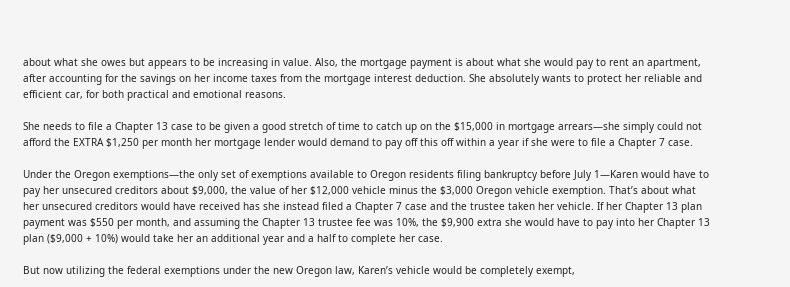about what she owes but appears to be increasing in value. Also, the mortgage payment is about what she would pay to rent an apartment, after accounting for the savings on her income taxes from the mortgage interest deduction. She absolutely wants to protect her reliable and efficient car, for both practical and emotional reasons.

She needs to file a Chapter 13 case to be given a good stretch of time to catch up on the $15,000 in mortgage arrears—she simply could not afford the EXTRA $1,250 per month her mortgage lender would demand to pay off this off within a year if she were to file a Chapter 7 case.

Under the Oregon exemptions—the only set of exemptions available to Oregon residents filing bankruptcy before July 1—Karen would have to pay her unsecured creditors about $9,000, the value of her $12,000 vehicle minus the $3,000 Oregon vehicle exemption. That’s about what her unsecured creditors would have received has she instead filed a Chapter 7 case and the trustee taken her vehicle. If her Chapter 13 plan payment was $550 per month, and assuming the Chapter 13 trustee fee was 10%, the $9,900 extra she would have to pay into her Chapter 13 plan ($9,000 + 10%) would take her an additional year and a half to complete her case.

But now utilizing the federal exemptions under the new Oregon law, Karen’s vehicle would be completely exempt,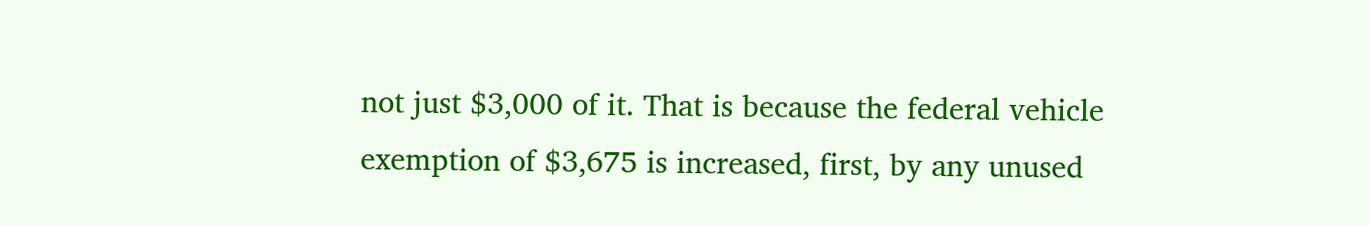not just $3,000 of it. That is because the federal vehicle exemption of $3,675 is increased, first, by any unused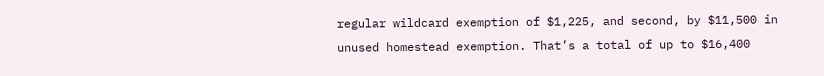regular wildcard exemption of $1,225, and second, by $11,500 in unused homestead exemption. That’s a total of up to $16,400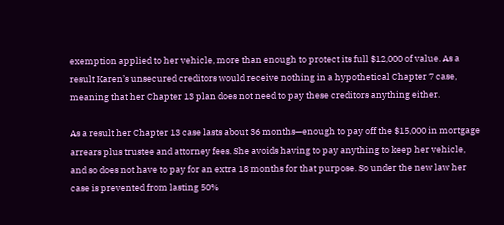exemption applied to her vehicle, more than enough to protect its full $12,000 of value. As a result Karen’s unsecured creditors would receive nothing in a hypothetical Chapter 7 case, meaning that her Chapter 13 plan does not need to pay these creditors anything either.

As a result her Chapter 13 case lasts about 36 months—enough to pay off the $15,000 in mortgage arrears plus trustee and attorney fees. She avoids having to pay anything to keep her vehicle, and so does not have to pay for an extra 18 months for that purpose. So under the new law her case is prevented from lasting 50%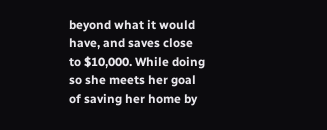beyond what it would have, and saves close to $10,000. While doing so she meets her goal of saving her home by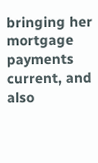bringing her mortgage payments current, and also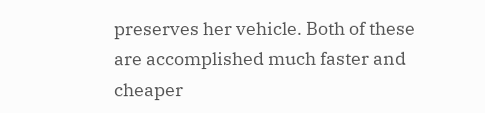preserves her vehicle. Both of these are accomplished much faster and cheaper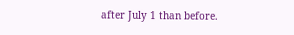after July 1 than before.